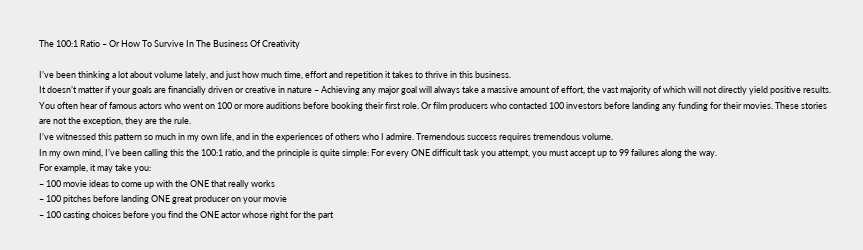The 100:1 Ratio – Or How To Survive In The Business Of Creativity

I’ve been thinking a lot about volume lately, and just how much time, effort and repetition it takes to thrive in this business.
It doesn’t matter if your goals are financially driven or creative in nature – Achieving any major goal will always take a massive amount of effort, the vast majority of which will not directly yield positive results.
You often hear of famous actors who went on 100 or more auditions before booking their first role. Or film producers who contacted 100 investors before landing any funding for their movies. These stories are not the exception, they are the rule.
I’ve witnessed this pattern so much in my own life, and in the experiences of others who I admire. Tremendous success requires tremendous volume.
In my own mind, I’ve been calling this the 100:1 ratio, and the principle is quite simple: For every ONE difficult task you attempt, you must accept up to 99 failures along the way.
For example, it may take you:
– 100 movie ideas to come up with the ONE that really works
– 100 pitches before landing ONE great producer on your movie
– 100 casting choices before you find the ONE actor whose right for the part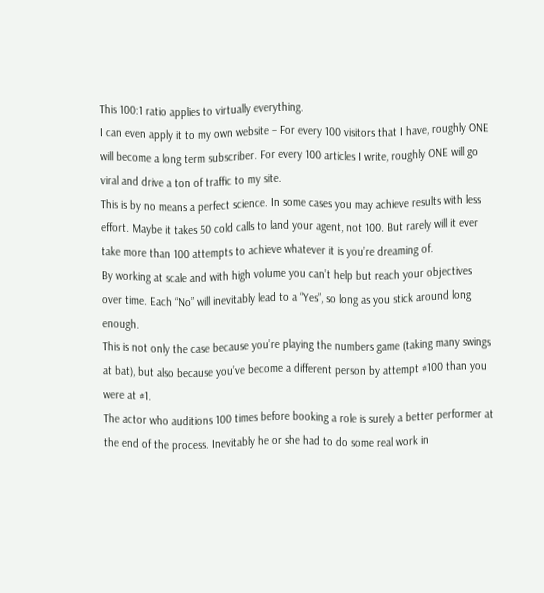This 100:1 ratio applies to virtually everything.
I can even apply it to my own website – For every 100 visitors that I have, roughly ONE will become a long term subscriber. For every 100 articles I write, roughly ONE will go viral and drive a ton of traffic to my site.
This is by no means a perfect science. In some cases you may achieve results with less effort. Maybe it takes 50 cold calls to land your agent, not 100. But rarely will it ever take more than 100 attempts to achieve whatever it is you’re dreaming of.
By working at scale and with high volume you can’t help but reach your objectives over time. Each “No” will inevitably lead to a “Yes”, so long as you stick around long enough.
This is not only the case because you’re playing the numbers game (taking many swings at bat), but also because you’ve become a different person by attempt #100 than you were at #1.
The actor who auditions 100 times before booking a role is surely a better performer at the end of the process. Inevitably he or she had to do some real work in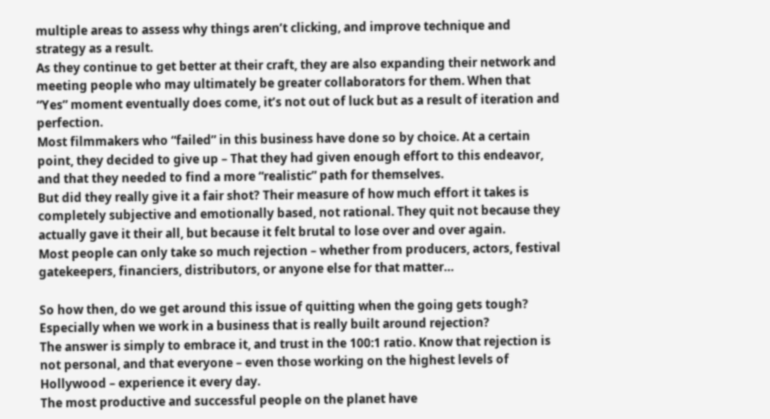multiple areas to assess why things aren’t clicking, and improve technique and strategy as a result.
As they continue to get better at their craft, they are also expanding their network and meeting people who may ultimately be greater collaborators for them. When that “Yes” moment eventually does come, it’s not out of luck but as a result of iteration and perfection.
Most filmmakers who “failed” in this business have done so by choice. At a certain point, they decided to give up – That they had given enough effort to this endeavor, and that they needed to find a more “realistic” path for themselves.
But did they really give it a fair shot? Their measure of how much effort it takes is completely subjective and emotionally based, not rational. They quit not because they actually gave it their all, but because it felt brutal to lose over and over again.
Most people can only take so much rejection – whether from producers, actors, festival gatekeepers, financiers, distributors, or anyone else for that matter…

So how then, do we get around this issue of quitting when the going gets tough? Especially when we work in a business that is really built around rejection?
The answer is simply to embrace it, and trust in the 100:1 ratio. Know that rejection is not personal, and that everyone – even those working on the highest levels of Hollywood – experience it every day.
The most productive and successful people on the planet have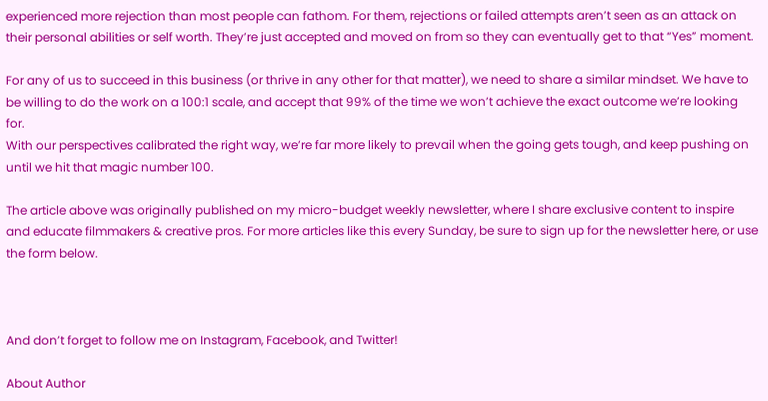experienced more rejection than most people can fathom. For them, rejections or failed attempts aren’t seen as an attack on their personal abilities or self worth. They’re just accepted and moved on from so they can eventually get to that “Yes” moment.

For any of us to succeed in this business (or thrive in any other for that matter), we need to share a similar mindset. We have to be willing to do the work on a 100:1 scale, and accept that 99% of the time we won’t achieve the exact outcome we’re looking for.
With our perspectives calibrated the right way, we’re far more likely to prevail when the going gets tough, and keep pushing on until we hit that magic number 100.

The article above was originally published on my micro-budget weekly newsletter, where I share exclusive content to inspire and educate filmmakers & creative pros. For more articles like this every Sunday, be sure to sign up for the newsletter here, or use the form below.



And don’t forget to follow me on Instagram, Facebook, and Twitter!

About Author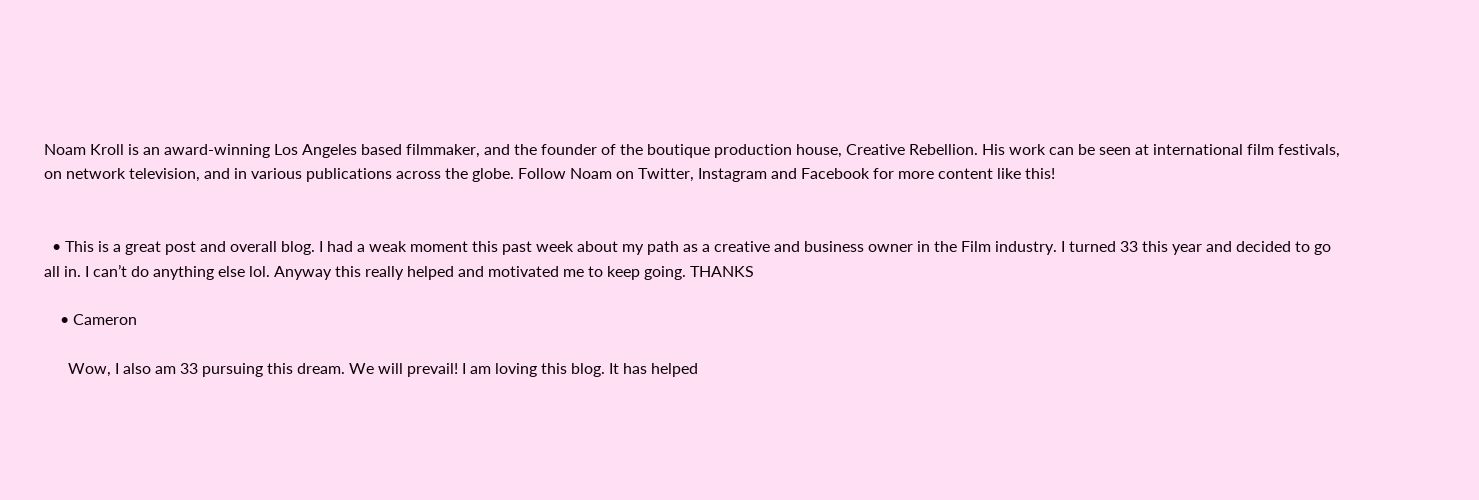Noam Kroll is an award-winning Los Angeles based filmmaker, and the founder of the boutique production house, Creative Rebellion. His work can be seen at international film festivals, on network television, and in various publications across the globe. Follow Noam on Twitter, Instagram and Facebook for more content like this!


  • This is a great post and overall blog. I had a weak moment this past week about my path as a creative and business owner in the Film industry. I turned 33 this year and decided to go all in. I can’t do anything else lol. Anyway this really helped and motivated me to keep going. THANKS

    • Cameron

      Wow, I also am 33 pursuing this dream. We will prevail! I am loving this blog. It has helped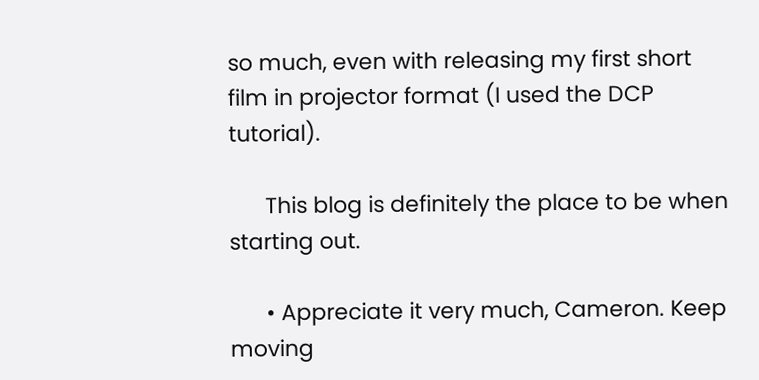so much, even with releasing my first short film in projector format (I used the DCP tutorial).

      This blog is definitely the place to be when starting out.

      • Appreciate it very much, Cameron. Keep moving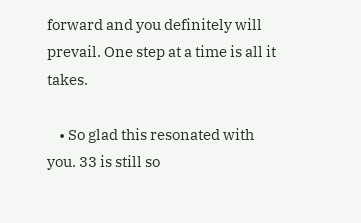forward and you definitely will prevail. One step at a time is all it takes.

    • So glad this resonated with you. 33 is still so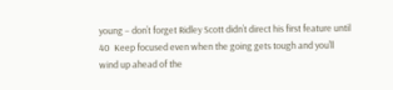young – don’t forget Ridley Scott didn’t direct his first feature until 40  Keep focused even when the going gets tough and you’ll wind up ahead of the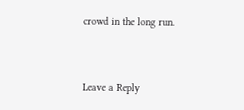crowd in the long run.


Leave a Reply